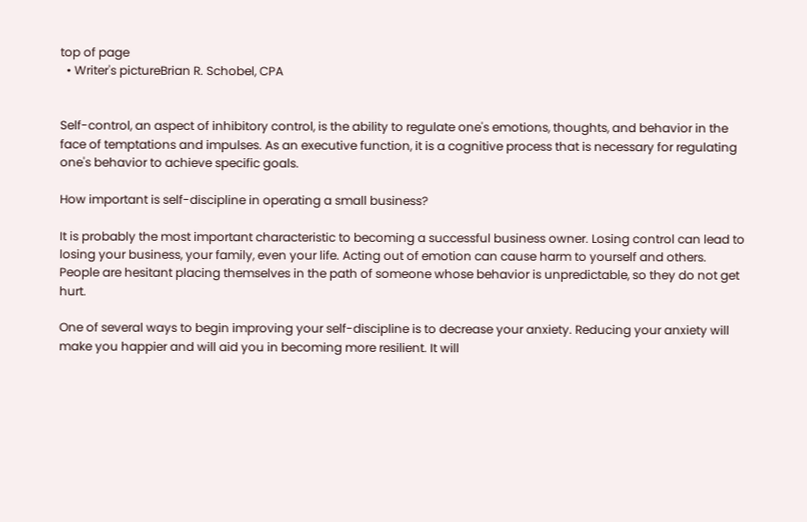top of page
  • Writer's pictureBrian R. Schobel, CPA


Self-control, an aspect of inhibitory control, is the ability to regulate one's emotions, thoughts, and behavior in the face of temptations and impulses. As an executive function, it is a cognitive process that is necessary for regulating one's behavior to achieve specific goals.

How important is self-discipline in operating a small business?

It is probably the most important characteristic to becoming a successful business owner. Losing control can lead to losing your business, your family, even your life. Acting out of emotion can cause harm to yourself and others. People are hesitant placing themselves in the path of someone whose behavior is unpredictable, so they do not get hurt.

One of several ways to begin improving your self-discipline is to decrease your anxiety. Reducing your anxiety will make you happier and will aid you in becoming more resilient. It will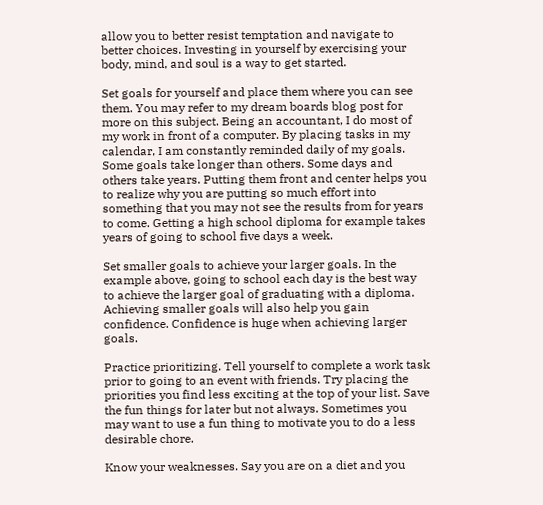allow you to better resist temptation and navigate to better choices. Investing in yourself by exercising your body, mind, and soul is a way to get started.

Set goals for yourself and place them where you can see them. You may refer to my dream boards blog post for more on this subject. Being an accountant, I do most of my work in front of a computer. By placing tasks in my calendar, I am constantly reminded daily of my goals. Some goals take longer than others. Some days and others take years. Putting them front and center helps you to realize why you are putting so much effort into something that you may not see the results from for years to come. Getting a high school diploma for example takes years of going to school five days a week.

Set smaller goals to achieve your larger goals. In the example above, going to school each day is the best way to achieve the larger goal of graduating with a diploma. Achieving smaller goals will also help you gain confidence. Confidence is huge when achieving larger goals.

Practice prioritizing. Tell yourself to complete a work task prior to going to an event with friends. Try placing the priorities you find less exciting at the top of your list. Save the fun things for later but not always. Sometimes you may want to use a fun thing to motivate you to do a less desirable chore.

Know your weaknesses. Say you are on a diet and you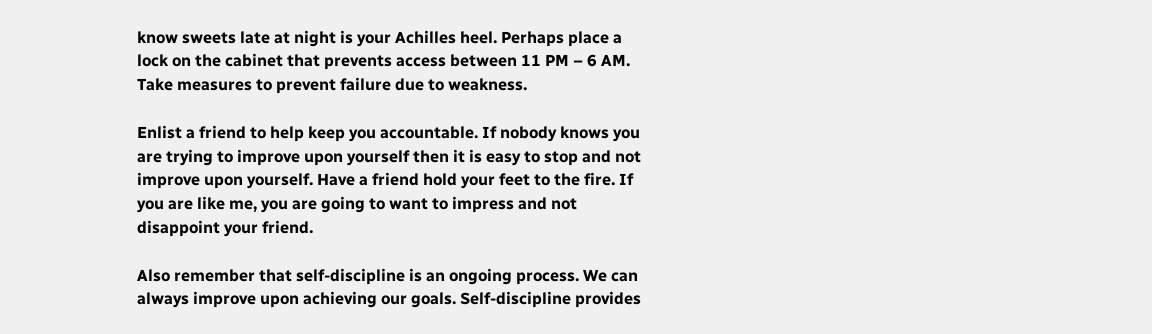know sweets late at night is your Achilles heel. Perhaps place a lock on the cabinet that prevents access between 11 PM – 6 AM. Take measures to prevent failure due to weakness.

Enlist a friend to help keep you accountable. If nobody knows you are trying to improve upon yourself then it is easy to stop and not improve upon yourself. Have a friend hold your feet to the fire. If you are like me, you are going to want to impress and not disappoint your friend.

Also remember that self-discipline is an ongoing process. We can always improve upon achieving our goals. Self-discipline provides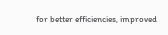for better efficiencies, improved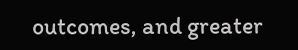outcomes, and greater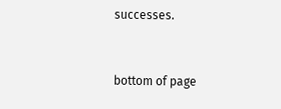successes.


bottom of page